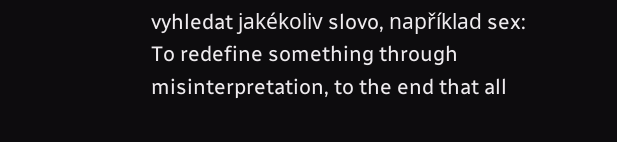vyhledat jakékoliv slovo, například sex:
To redefine something through misinterpretation, to the end that all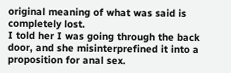original meaning of what was said is completely lost.
I told her I was going through the back door, and she misinterprefined it into a proposition for anal sex.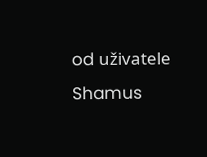od uživatele Shamus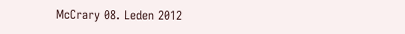McCrary 08. Leden 2012